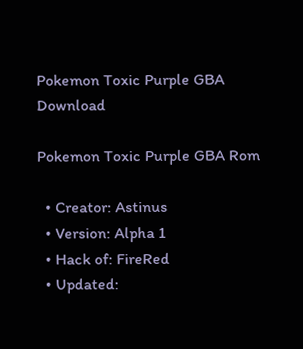Pokemon Toxic Purple GBA Download

Pokemon Toxic Purple GBA Rom

  • Creator: Astinus
  • Version: Alpha 1
  • Hack of: FireRed
  • Updated: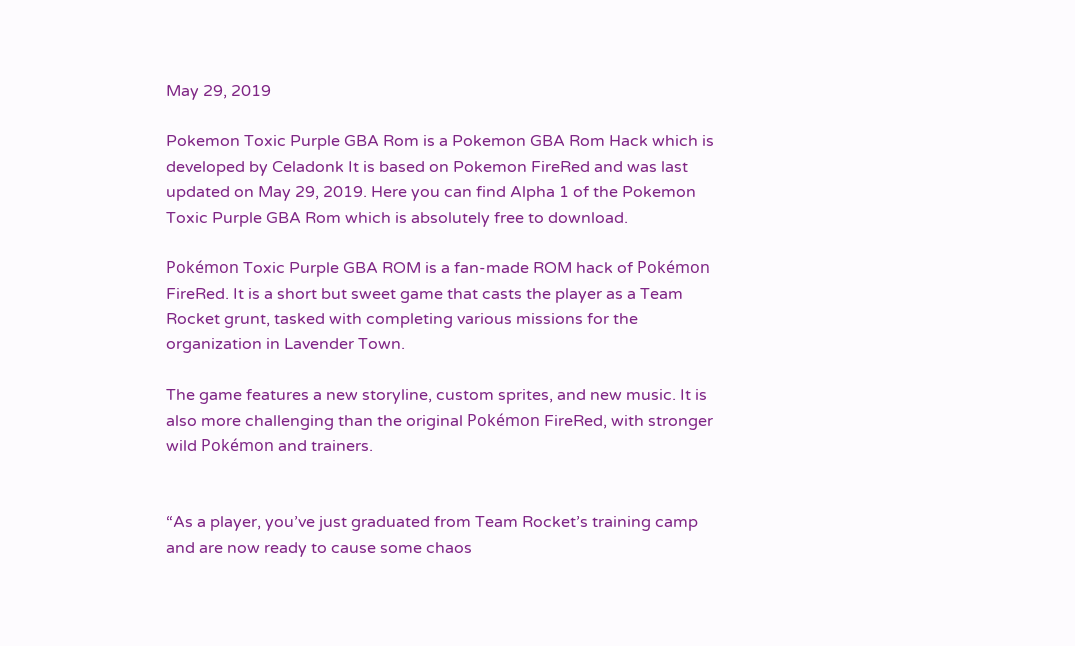May 29, 2019

Pokemon Toxic Purple GBA Rom is a Pokemon GBA Rom Hack which is developed by Celadonk It is based on Pokemon FireRed and was last updated on May 29, 2019. Here you can find Alpha 1 of the Pokemon Toxic Purple GBA Rom which is absolutely free to download.

Pokémon Toxic Purple GBA ROM is a fan-made ROM hack of Pokémon FireRed. It is a short but sweet game that casts the player as a Team Rocket grunt, tasked with completing various missions for the organization in Lavender Town.

The game features a new storyline, custom sprites, and new music. It is also more challenging than the original Pokémon FireRed, with stronger wild Pokémon and trainers.


“As a player, you’ve just graduated from Team Rocket’s training camp and are now ready to cause some chaos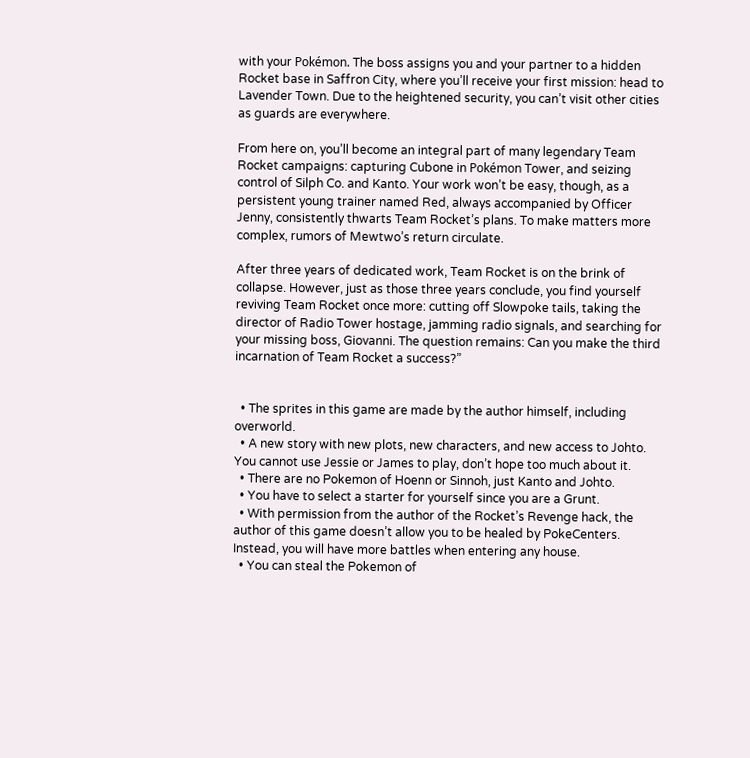with your Pokémon. The boss assigns you and your partner to a hidden Rocket base in Saffron City, where you’ll receive your first mission: head to Lavender Town. Due to the heightened security, you can’t visit other cities as guards are everywhere.

From here on, you’ll become an integral part of many legendary Team Rocket campaigns: capturing Cubone in Pokémon Tower, and seizing control of Silph Co. and Kanto. Your work won’t be easy, though, as a persistent young trainer named Red, always accompanied by Officer Jenny, consistently thwarts Team Rocket’s plans. To make matters more complex, rumors of Mewtwo’s return circulate.

After three years of dedicated work, Team Rocket is on the brink of collapse. However, just as those three years conclude, you find yourself reviving Team Rocket once more: cutting off Slowpoke tails, taking the director of Radio Tower hostage, jamming radio signals, and searching for your missing boss, Giovanni. The question remains: Can you make the third incarnation of Team Rocket a success?”


  • The sprites in this game are made by the author himself, including overworld.
  • A new story with new plots, new characters, and new access to Johto. You cannot use Jessie or James to play, don’t hope too much about it.
  • There are no Pokemon of Hoenn or Sinnoh, just Kanto and Johto.
  • You have to select a starter for yourself since you are a Grunt.
  • With permission from the author of the Rocket’s Revenge hack, the author of this game doesn’t allow you to be healed by PokeCenters. Instead, you will have more battles when entering any house.
  • You can steal the Pokemon of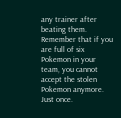any trainer after beating them. Remember that if you are full of six Pokemon in your team, you cannot accept the stolen Pokemon anymore. Just once.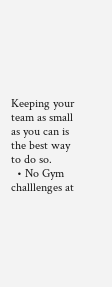Keeping your team as small as you can is the best way to do so.
  • No Gym challlenges at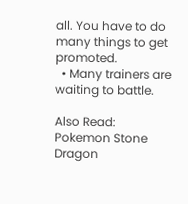all. You have to do many things to get promoted.
  • Many trainers are waiting to battle.

Also Read: Pokemon Stone Dragon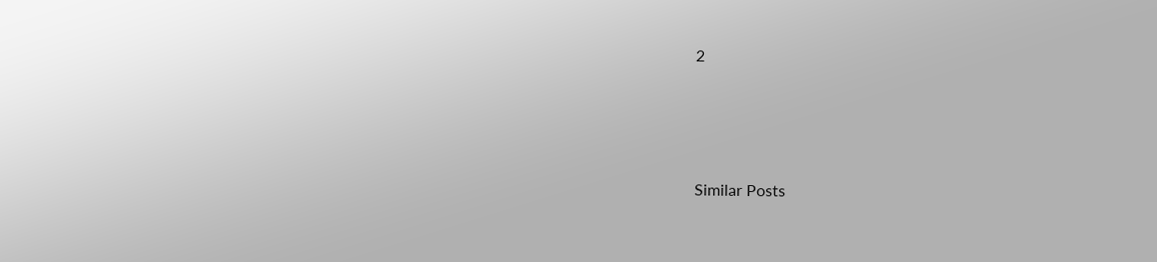2





Similar Posts